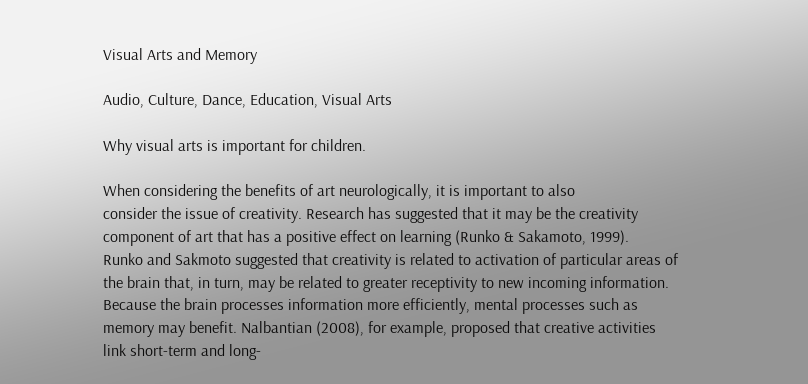Visual Arts and Memory

Audio, Culture, Dance, Education, Visual Arts

Why visual arts is important for children.

When considering the benefits of art neurologically, it is important to also
consider the issue of creativity. Research has suggested that it may be the creativity
component of art that has a positive effect on learning (Runko & Sakamoto, 1999).
Runko and Sakmoto suggested that creativity is related to activation of particular areas of
the brain that, in turn, may be related to greater receptivity to new incoming information.
Because the brain processes information more efficiently, mental processes such as
memory may benefit. Nalbantian (2008), for example, proposed that creative activities
link short-term and long-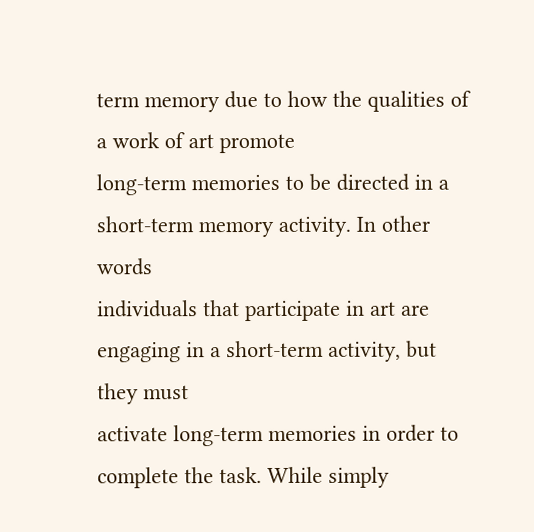term memory due to how the qualities of a work of art promote
long-term memories to be directed in a short-term memory activity. In other words
individuals that participate in art are engaging in a short-term activity, but they must
activate long-term memories in order to complete the task. While simply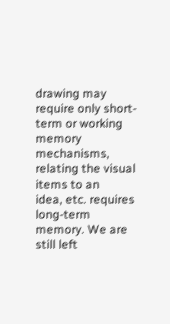drawing may
require only short-term or working memory mechanisms, relating the visual items to an
idea, etc. requires long-term memory. We are still left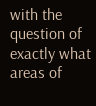with the question of exactly what
areas of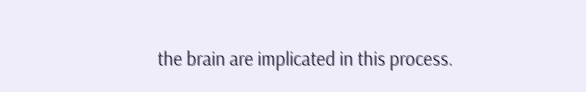the brain are implicated in this process.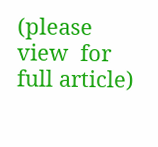(please view  for full article)